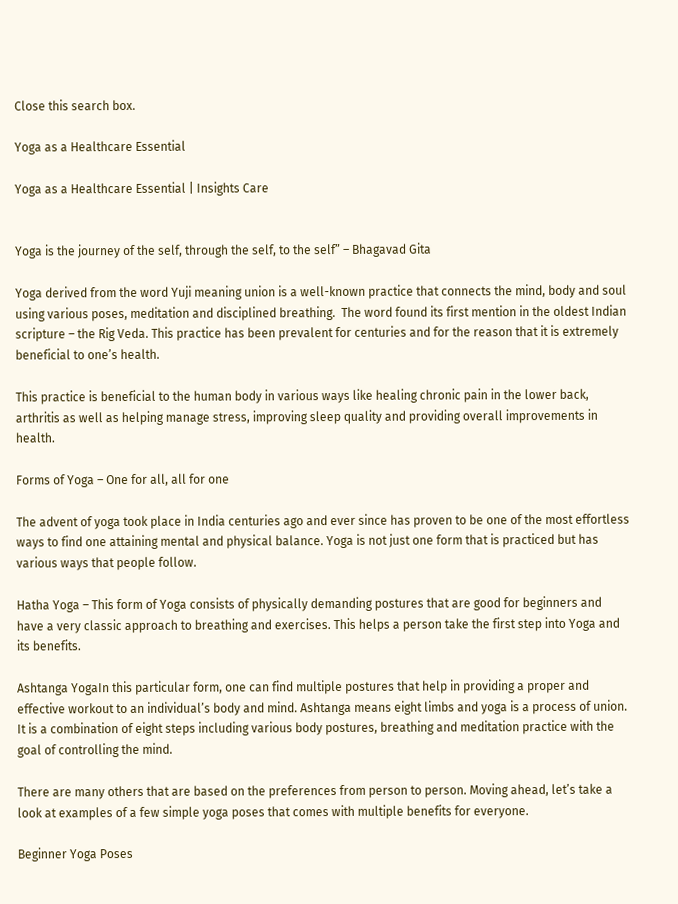Close this search box.

Yoga as a Healthcare Essential

Yoga as a Healthcare Essential | Insights Care


Yoga is the journey of the self, through the self, to the self” – Bhagavad Gita

Yoga derived from the word Yuji meaning union is a well-known practice that connects the mind, body and soul using various poses, meditation and disciplined breathing.  The word found its first mention in the oldest Indian scripture – the Rig Veda. This practice has been prevalent for centuries and for the reason that it is extremely beneficial to one’s health.

This practice is beneficial to the human body in various ways like healing chronic pain in the lower back, arthritis as well as helping manage stress, improving sleep quality and providing overall improvements in health.

Forms of Yoga – One for all, all for one

The advent of yoga took place in India centuries ago and ever since has proven to be one of the most effortless ways to find one attaining mental and physical balance. Yoga is not just one form that is practiced but has various ways that people follow.

Hatha Yoga – This form of Yoga consists of physically demanding postures that are good for beginners and have a very classic approach to breathing and exercises. This helps a person take the first step into Yoga and its benefits.

Ashtanga YogaIn this particular form, one can find multiple postures that help in providing a proper and effective workout to an individual’s body and mind. Ashtanga means eight limbs and yoga is a process of union. It is a combination of eight steps including various body postures, breathing and meditation practice with the goal of controlling the mind.

There are many others that are based on the preferences from person to person. Moving ahead, let’s take a look at examples of a few simple yoga poses that comes with multiple benefits for everyone.

Beginner Yoga Poses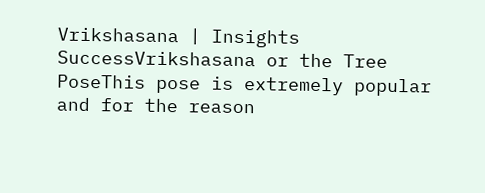Vrikshasana | Insights SuccessVrikshasana or the Tree PoseThis pose is extremely popular and for the reason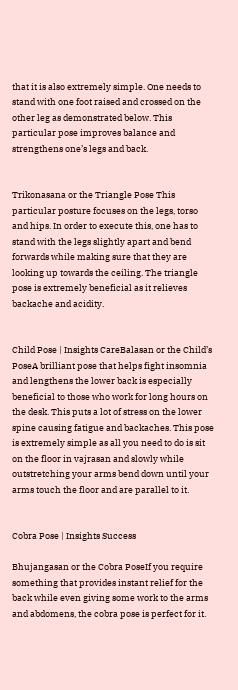that it is also extremely simple. One needs to stand with one foot raised and crossed on the other leg as demonstrated below. This particular pose improves balance and strengthens one’s legs and back.


Trikonasana or the Triangle Pose This particular posture focuses on the legs, torso and hips. In order to execute this, one has to stand with the legs slightly apart and bend forwards while making sure that they are looking up towards the ceiling. The triangle pose is extremely beneficial as it relieves backache and acidity.


Child Pose | Insights CareBalasan or the Child’s PoseA brilliant pose that helps fight insomnia and lengthens the lower back is especially beneficial to those who work for long hours on the desk. This puts a lot of stress on the lower spine causing fatigue and backaches. This pose is extremely simple as all you need to do is sit on the floor in vajrasan and slowly while outstretching your arms bend down until your arms touch the floor and are parallel to it.


Cobra Pose | Insights Success

Bhujangasan or the Cobra PoseIf you require something that provides instant relief for the back while even giving some work to the arms and abdomens, the cobra pose is perfect for it.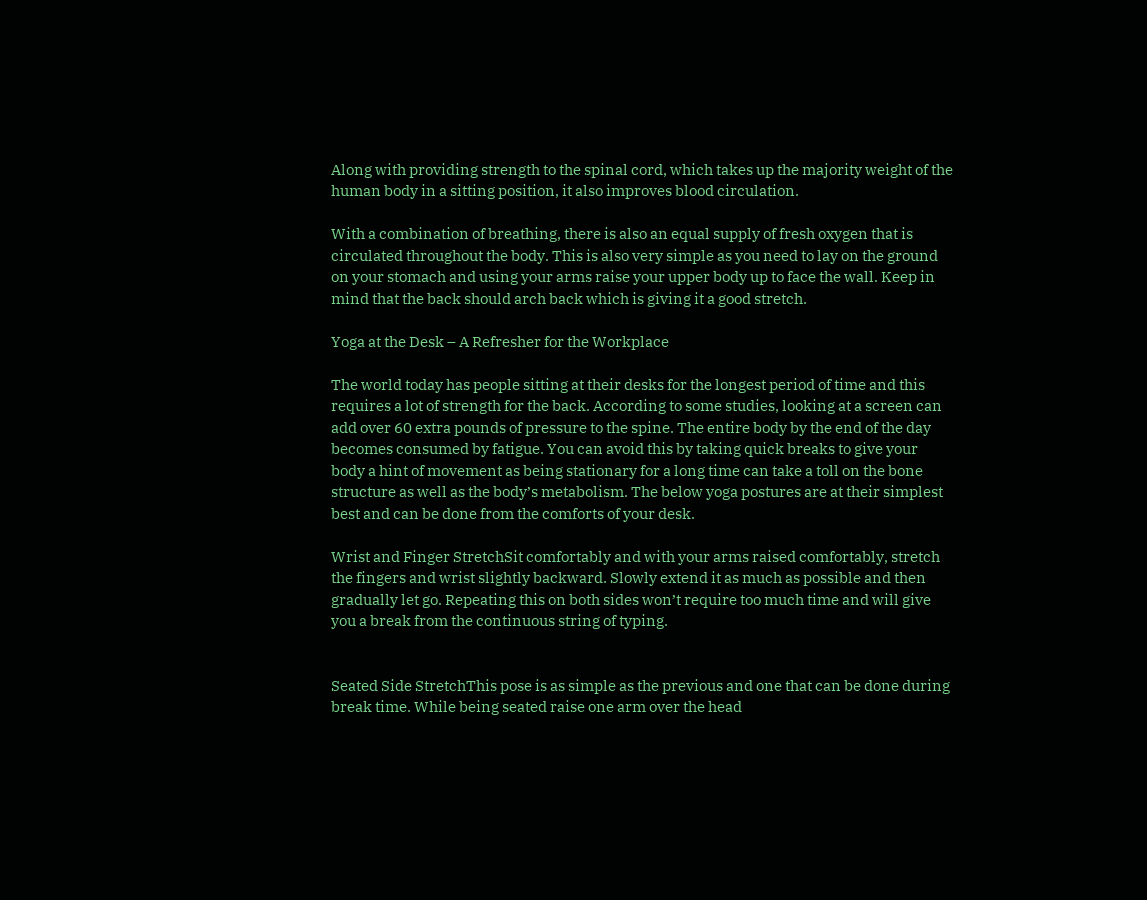Along with providing strength to the spinal cord, which takes up the majority weight of the human body in a sitting position, it also improves blood circulation.

With a combination of breathing, there is also an equal supply of fresh oxygen that is circulated throughout the body. This is also very simple as you need to lay on the ground on your stomach and using your arms raise your upper body up to face the wall. Keep in mind that the back should arch back which is giving it a good stretch.

Yoga at the Desk – A Refresher for the Workplace

The world today has people sitting at their desks for the longest period of time and this requires a lot of strength for the back. According to some studies, looking at a screen can add over 60 extra pounds of pressure to the spine. The entire body by the end of the day becomes consumed by fatigue. You can avoid this by taking quick breaks to give your body a hint of movement as being stationary for a long time can take a toll on the bone structure as well as the body’s metabolism. The below yoga postures are at their simplest best and can be done from the comforts of your desk.

Wrist and Finger StretchSit comfortably and with your arms raised comfortably, stretch the fingers and wrist slightly backward. Slowly extend it as much as possible and then gradually let go. Repeating this on both sides won’t require too much time and will give you a break from the continuous string of typing.


Seated Side StretchThis pose is as simple as the previous and one that can be done during break time. While being seated raise one arm over the head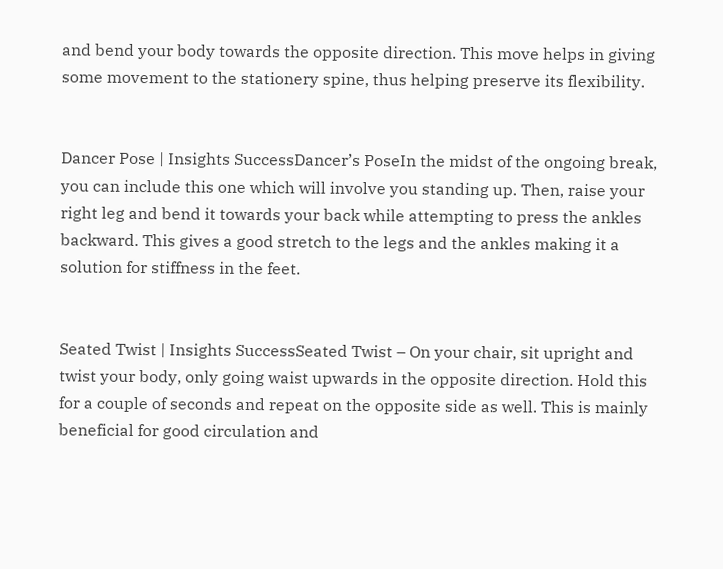and bend your body towards the opposite direction. This move helps in giving some movement to the stationery spine, thus helping preserve its flexibility.


Dancer Pose | Insights SuccessDancer’s PoseIn the midst of the ongoing break, you can include this one which will involve you standing up. Then, raise your right leg and bend it towards your back while attempting to press the ankles backward. This gives a good stretch to the legs and the ankles making it a solution for stiffness in the feet.


Seated Twist | Insights SuccessSeated Twist – On your chair, sit upright and twist your body, only going waist upwards in the opposite direction. Hold this for a couple of seconds and repeat on the opposite side as well. This is mainly beneficial for good circulation and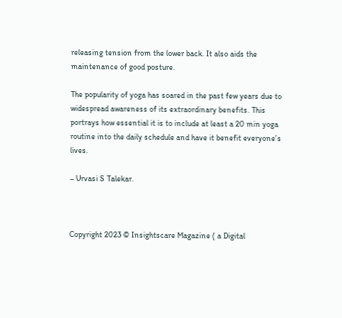releasing tension from the lower back. It also aids the maintenance of good posture.

The popularity of yoga has soared in the past few years due to widespread awareness of its extraordinary benefits. This portrays how essential it is to include at least a 20 min yoga routine into the daily schedule and have it benefit everyone’s lives.

– Urvasi S Talekar.



Copyright 2023 © Insightscare Magazine ( a Digital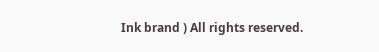Ink brand ) All rights reserved.